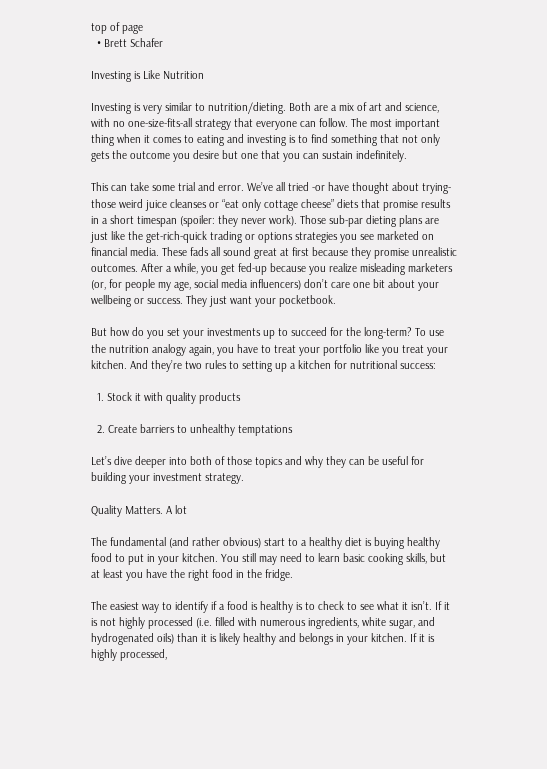top of page
  • Brett Schafer

Investing is Like Nutrition

Investing is very similar to nutrition/dieting. Both are a mix of art and science, with no one-size-fits-all strategy that everyone can follow. The most important thing when it comes to eating and investing is to find something that not only gets the outcome you desire but one that you can sustain indefinitely.

This can take some trial and error. We’ve all tried -or have thought about trying- those weird juice cleanses or “eat only cottage cheese” diets that promise results in a short timespan (spoiler: they never work). Those sub-par dieting plans are just like the get-rich-quick trading or options strategies you see marketed on financial media. These fads all sound great at first because they promise unrealistic outcomes. After a while, you get fed-up because you realize misleading marketers (or, for people my age, social media influencers) don’t care one bit about your wellbeing or success. They just want your pocketbook.

But how do you set your investments up to succeed for the long-term? To use the nutrition analogy again, you have to treat your portfolio like you treat your kitchen. And they’re two rules to setting up a kitchen for nutritional success:

  1. Stock it with quality products

  2. Create barriers to unhealthy temptations

Let’s dive deeper into both of those topics and why they can be useful for building your investment strategy.

Quality Matters. A lot

The fundamental (and rather obvious) start to a healthy diet is buying healthy food to put in your kitchen. You still may need to learn basic cooking skills, but at least you have the right food in the fridge.

The easiest way to identify if a food is healthy is to check to see what it isn’t. If it is not highly processed (i.e. filled with numerous ingredients, white sugar, and hydrogenated oils) than it is likely healthy and belongs in your kitchen. If it is highly processed,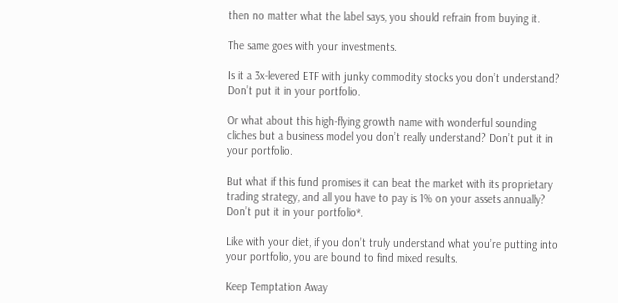then no matter what the label says, you should refrain from buying it.

The same goes with your investments.

Is it a 3x-levered ETF with junky commodity stocks you don’t understand? Don’t put it in your portfolio.

Or what about this high-flying growth name with wonderful sounding cliches but a business model you don’t really understand? Don’t put it in your portfolio.

But what if this fund promises it can beat the market with its proprietary trading strategy, and all you have to pay is 1% on your assets annually? Don’t put it in your portfolio*.

Like with your diet, if you don’t truly understand what you’re putting into your portfolio, you are bound to find mixed results.

Keep Temptation Away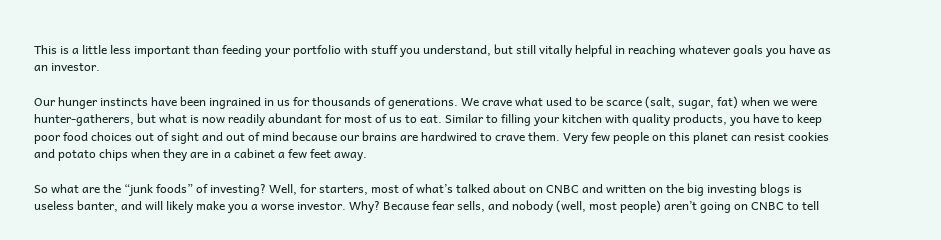This is a little less important than feeding your portfolio with stuff you understand, but still vitally helpful in reaching whatever goals you have as an investor.

Our hunger instincts have been ingrained in us for thousands of generations. We crave what used to be scarce (salt, sugar, fat) when we were hunter-gatherers, but what is now readily abundant for most of us to eat. Similar to filling your kitchen with quality products, you have to keep poor food choices out of sight and out of mind because our brains are hardwired to crave them. Very few people on this planet can resist cookies and potato chips when they are in a cabinet a few feet away.

So what are the “junk foods” of investing? Well, for starters, most of what’s talked about on CNBC and written on the big investing blogs is useless banter, and will likely make you a worse investor. Why? Because fear sells, and nobody (well, most people) aren’t going on CNBC to tell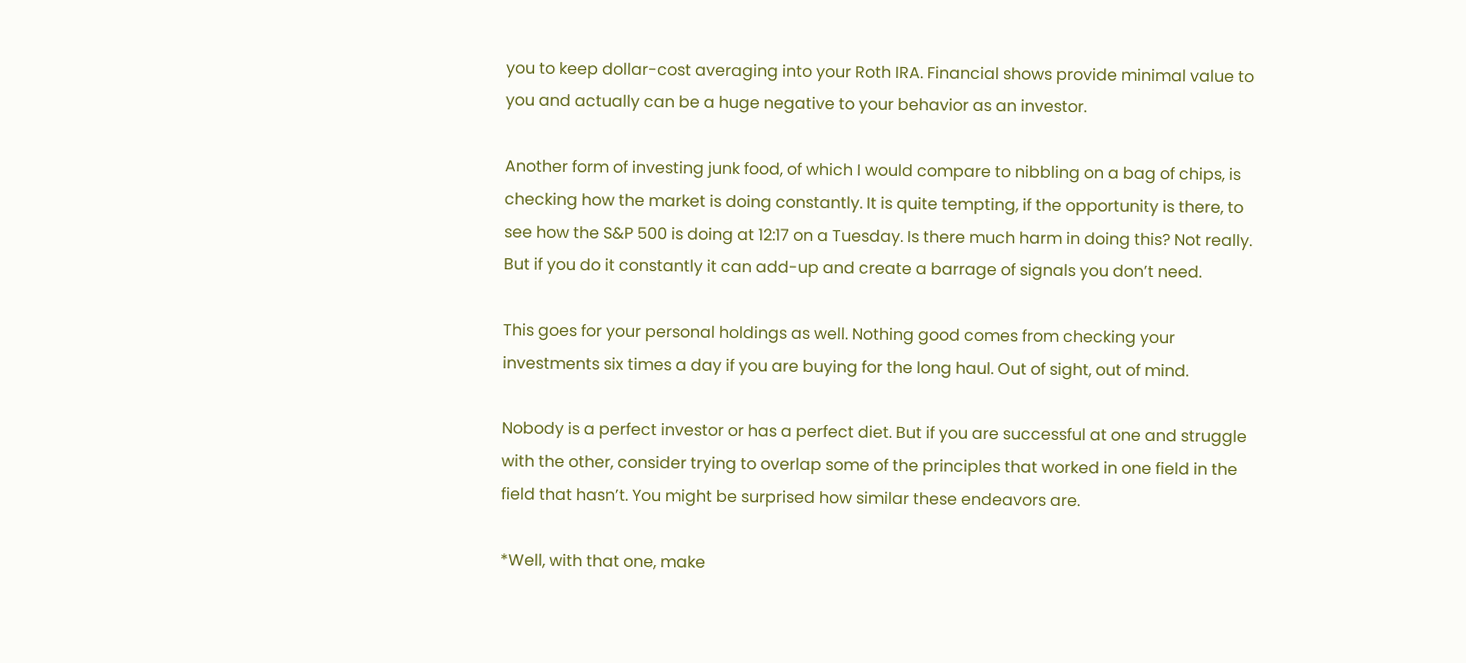you to keep dollar-cost averaging into your Roth IRA. Financial shows provide minimal value to you and actually can be a huge negative to your behavior as an investor.

Another form of investing junk food, of which I would compare to nibbling on a bag of chips, is checking how the market is doing constantly. It is quite tempting, if the opportunity is there, to see how the S&P 500 is doing at 12:17 on a Tuesday. Is there much harm in doing this? Not really. But if you do it constantly it can add-up and create a barrage of signals you don’t need.

This goes for your personal holdings as well. Nothing good comes from checking your investments six times a day if you are buying for the long haul. Out of sight, out of mind.

Nobody is a perfect investor or has a perfect diet. But if you are successful at one and struggle with the other, consider trying to overlap some of the principles that worked in one field in the field that hasn’t. You might be surprised how similar these endeavors are.

*Well, with that one, make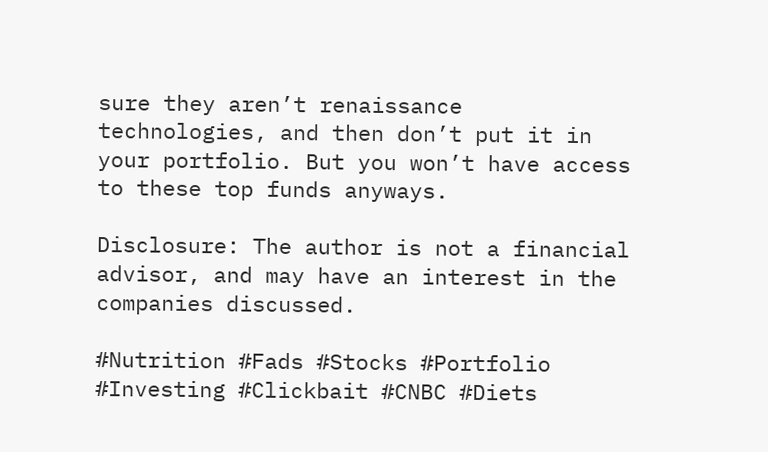sure they aren’t renaissance technologies, and then don’t put it in your portfolio. But you won’t have access to these top funds anyways.

Disclosure: The author is not a financial advisor, and may have an interest in the companies discussed.

#Nutrition #Fads #Stocks #Portfolio #Investing #Clickbait #CNBC #Diets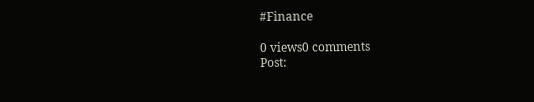#Finance

0 views0 comments
Post: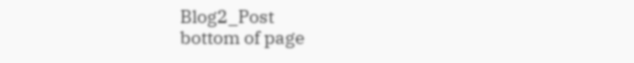Blog2_Post
bottom of page